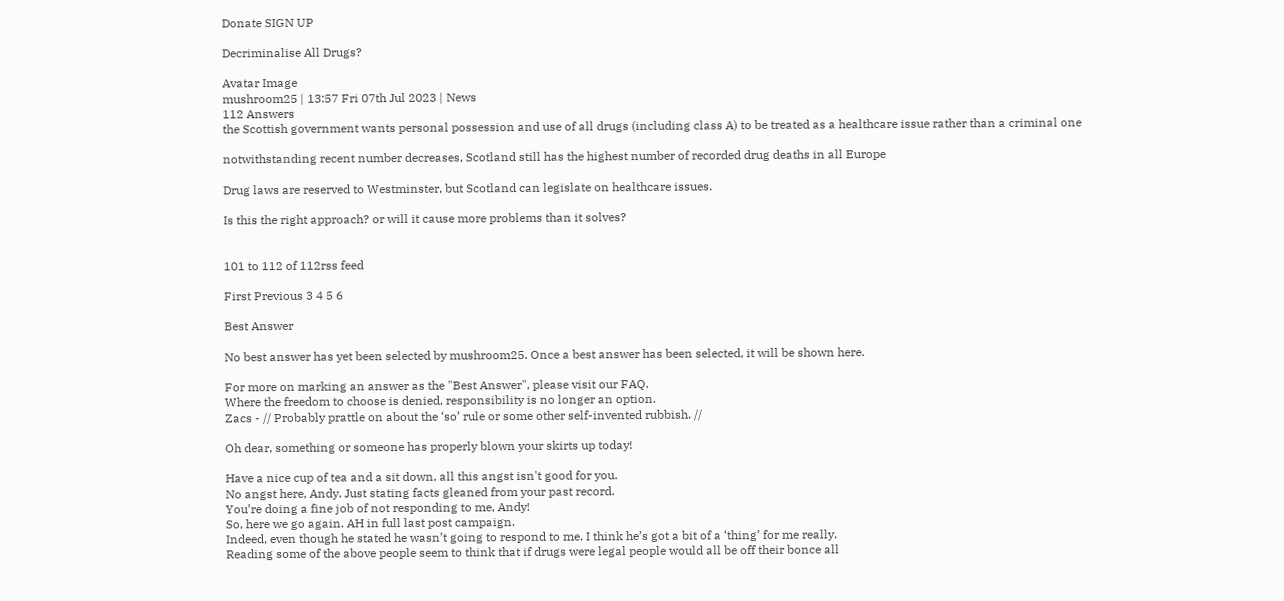Donate SIGN UP

Decriminalise All Drugs?

Avatar Image
mushroom25 | 13:57 Fri 07th Jul 2023 | News
112 Answers
the Scottish government wants personal possession and use of all drugs (including class A) to be treated as a healthcare issue rather than a criminal one

notwithstanding recent number decreases, Scotland still has the highest number of recorded drug deaths in all Europe

Drug laws are reserved to Westminster, but Scotland can legislate on healthcare issues.

Is this the right approach? or will it cause more problems than it solves?


101 to 112 of 112rss feed

First Previous 3 4 5 6

Best Answer

No best answer has yet been selected by mushroom25. Once a best answer has been selected, it will be shown here.

For more on marking an answer as the "Best Answer", please visit our FAQ.
Where the freedom to choose is denied, responsibility is no longer an option.
Zacs - // Probably prattle on about the ‘so’ rule or some other self-invented rubbish. //

Oh dear, something or someone has properly blown your skirts up today!

Have a nice cup of tea and a sit down, all this angst isn't good for you.
No angst here, Andy. Just stating facts gleaned from your past record.
You’re doing a fine job of not responding to me, Andy!
So, here we go again. AH in full last post campaign.
Indeed, even though he stated he wasn’t going to respond to me. I think he’s got a bit of a ‘thing’ for me really.
Reading some of the above people seem to think that if drugs were legal people would all be off their bonce all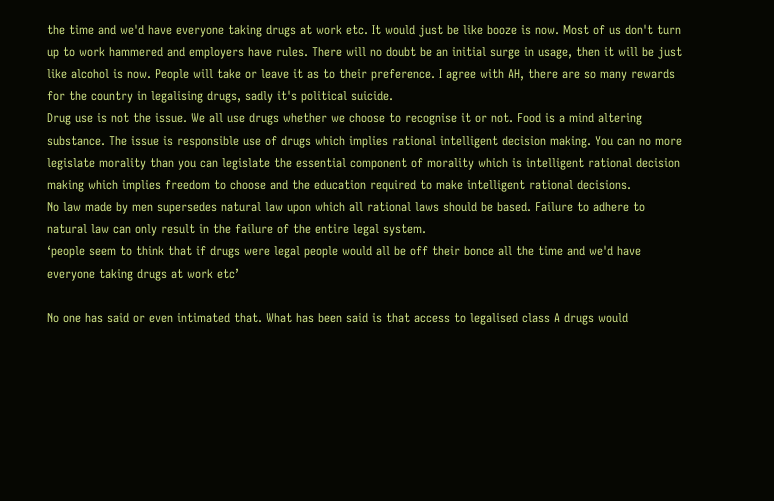the time and we'd have everyone taking drugs at work etc. It would just be like booze is now. Most of us don't turn up to work hammered and employers have rules. There will no doubt be an initial surge in usage, then it will be just like alcohol is now. People will take or leave it as to their preference. I agree with AH, there are so many rewards for the country in legalising drugs, sadly it's political suicide.
Drug use is not the issue. We all use drugs whether we choose to recognise it or not. Food is a mind altering substance. The issue is responsible use of drugs which implies rational intelligent decision making. You can no more legislate morality than you can legislate the essential component of morality which is intelligent rational decision making which implies freedom to choose and the education required to make intelligent rational decisions.
No law made by men supersedes natural law upon which all rational laws should be based. Failure to adhere to natural law can only result in the failure of the entire legal system.
‘people seem to think that if drugs were legal people would all be off their bonce all the time and we'd have everyone taking drugs at work etc’

No one has said or even intimated that. What has been said is that access to legalised class A drugs would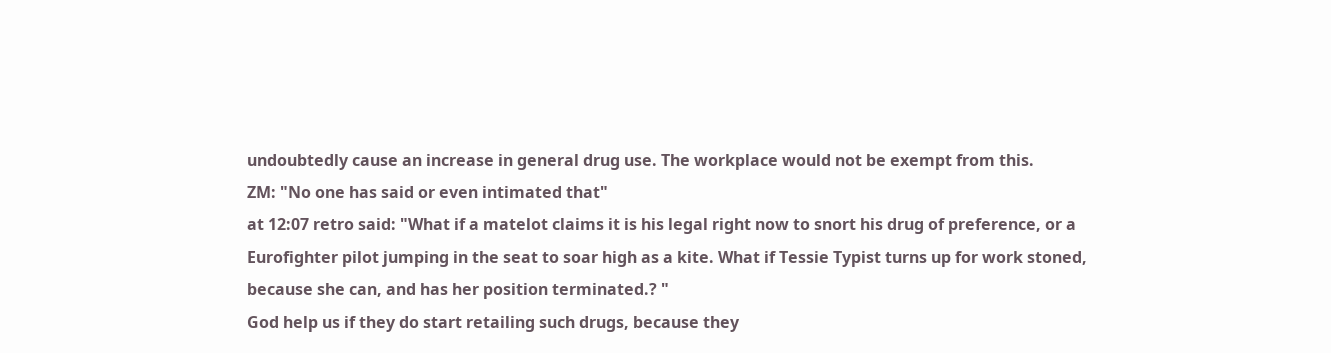undoubtedly cause an increase in general drug use. The workplace would not be exempt from this.
ZM: "No one has said or even intimated that"
at 12:07 retro said: "What if a matelot claims it is his legal right now to snort his drug of preference, or a Eurofighter pilot jumping in the seat to soar high as a kite. What if Tessie Typist turns up for work stoned, because she can, and has her position terminated.? "
God help us if they do start retailing such drugs, because they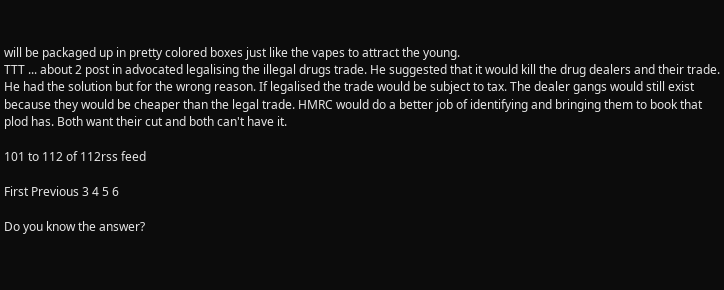will be packaged up in pretty colored boxes just like the vapes to attract the young.
TTT ... about 2 post in advocated legalising the illegal drugs trade. He suggested that it would kill the drug dealers and their trade. He had the solution but for the wrong reason. If legalised the trade would be subject to tax. The dealer gangs would still exist because they would be cheaper than the legal trade. HMRC would do a better job of identifying and bringing them to book that plod has. Both want their cut and both can't have it.

101 to 112 of 112rss feed

First Previous 3 4 5 6

Do you know the answer?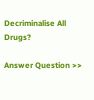Decriminalise All Drugs?

Answer Question >>